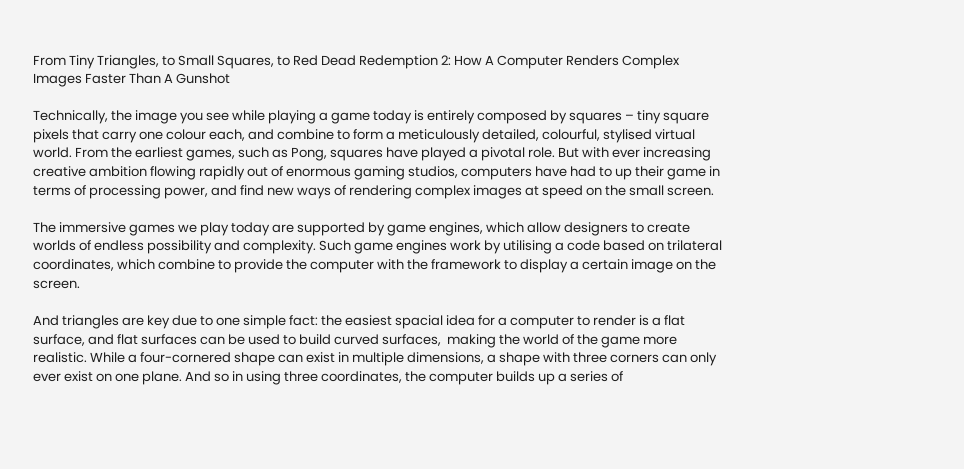From Tiny Triangles, to Small Squares, to Red Dead Redemption 2: How A Computer Renders Complex Images Faster Than A Gunshot

Technically, the image you see while playing a game today is entirely composed by squares – tiny square pixels that carry one colour each, and combine to form a meticulously detailed, colourful, stylised virtual world. From the earliest games, such as Pong, squares have played a pivotal role. But with ever increasing creative ambition flowing rapidly out of enormous gaming studios, computers have had to up their game in terms of processing power, and find new ways of rendering complex images at speed on the small screen.

The immersive games we play today are supported by game engines, which allow designers to create worlds of endless possibility and complexity. Such game engines work by utilising a code based on trilateral coordinates, which combine to provide the computer with the framework to display a certain image on the screen.

And triangles are key due to one simple fact: the easiest spacial idea for a computer to render is a flat surface, and flat surfaces can be used to build curved surfaces,  making the world of the game more realistic. While a four-cornered shape can exist in multiple dimensions, a shape with three corners can only ever exist on one plane. And so in using three coordinates, the computer builds up a series of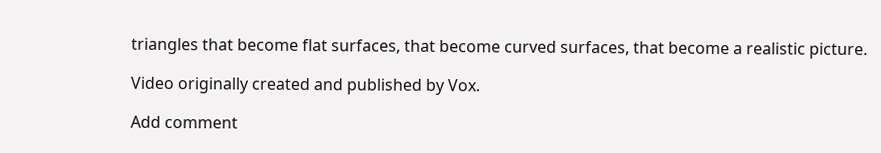triangles that become flat surfaces, that become curved surfaces, that become a realistic picture.

Video originally created and published by Vox.

Add comment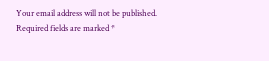Your email address will not be published. Required fields are marked *